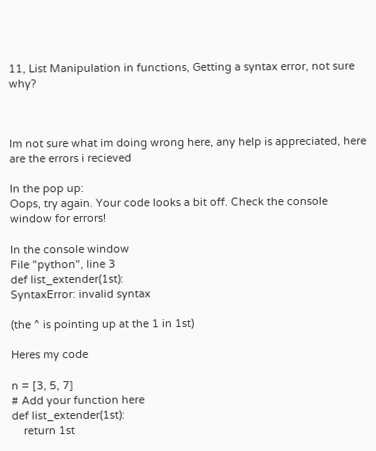11, List Manipulation in functions, Getting a syntax error, not sure why?



Im not sure what im doing wrong here, any help is appreciated, here are the errors i recieved

In the pop up:
Oops, try again. Your code looks a bit off. Check the console window for errors!

In the console window
File "python", line 3
def list_extender(1st):
SyntaxError: invalid syntax

(the ^ is pointing up at the 1 in 1st)

Heres my code

n = [3, 5, 7]
# Add your function here
def list_extender(1st):
    return 1st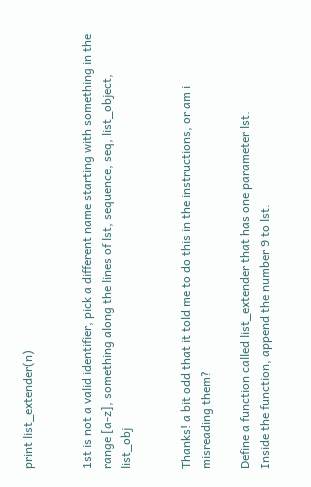print list_extender(n)


1st is not a valid identifier, pick a different name starting with something in the range [a-z], something along the lines of lst, sequence, seq, list_object, list_obj


Thanks! a bit odd that it told me to do this in the instructions, or am i misreading them?

Define a function called list_extender that has one parameter lst.
Inside the function, append the number 9 to lst.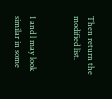Then return the modified list.


1 and l may look similar in some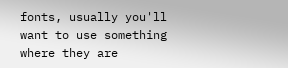fonts, usually you'll want to use something where they are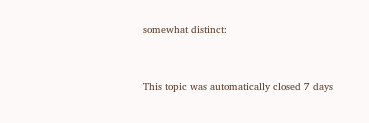somewhat distinct:


This topic was automatically closed 7 days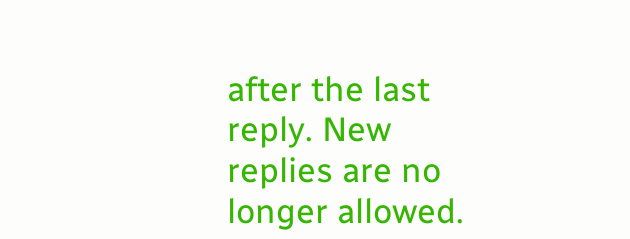after the last reply. New replies are no longer allowed.